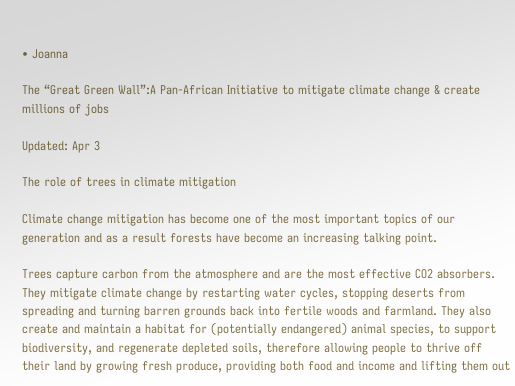• Joanna

The “Great Green Wall”:A Pan-African Initiative to mitigate climate change & create millions of jobs

Updated: Apr 3

The role of trees in climate mitigation

Climate change mitigation has become one of the most important topics of our generation and as a result forests have become an increasing talking point.

Trees capture carbon from the atmosphere and are the most effective CO2 absorbers. They mitigate climate change by restarting water cycles, stopping deserts from spreading and turning barren grounds back into fertile woods and farmland. They also create and maintain a habitat for (potentially endangered) animal species, to support biodiversity, and regenerate depleted soils, therefore allowing people to thrive off their land by growing fresh produce, providing both food and income and lifting them out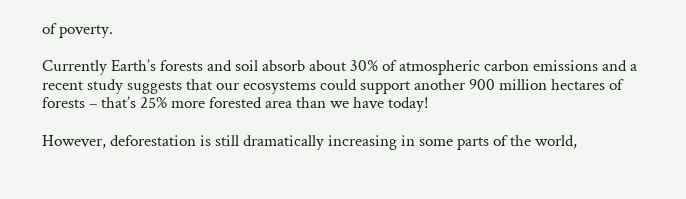of poverty.

Currently Earth’s forests and soil absorb about 30% of atmospheric carbon emissions and a recent study suggests that our ecosystems could support another 900 million hectares of forests – that’s 25% more forested area than we have today!

However, deforestation is still dramatically increasing in some parts of the world,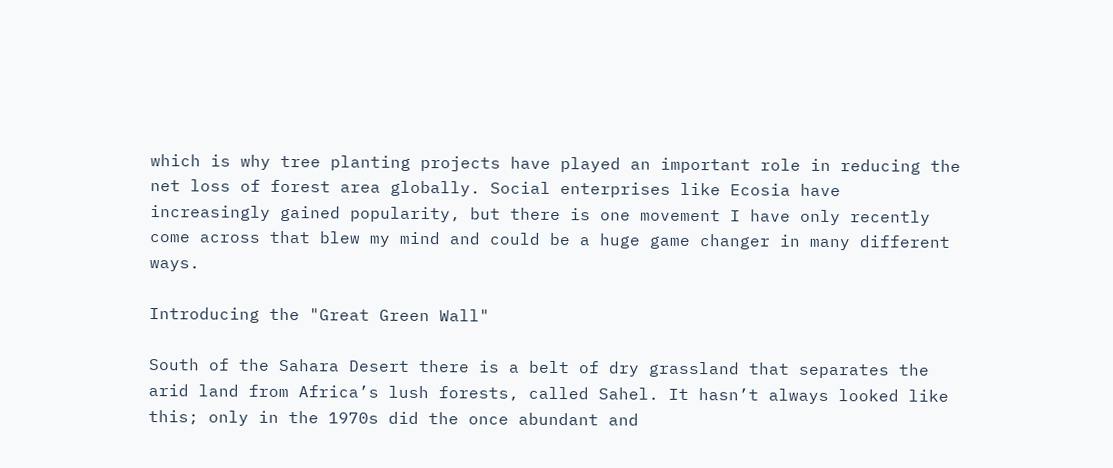which is why tree planting projects have played an important role in reducing the net loss of forest area globally. Social enterprises like Ecosia have increasingly gained popularity, but there is one movement I have only recently come across that blew my mind and could be a huge game changer in many different ways.

Introducing the "Great Green Wall"

South of the Sahara Desert there is a belt of dry grassland that separates the arid land from Africa’s lush forests, called Sahel. It hasn’t always looked like this; only in the 1970s did the once abundant and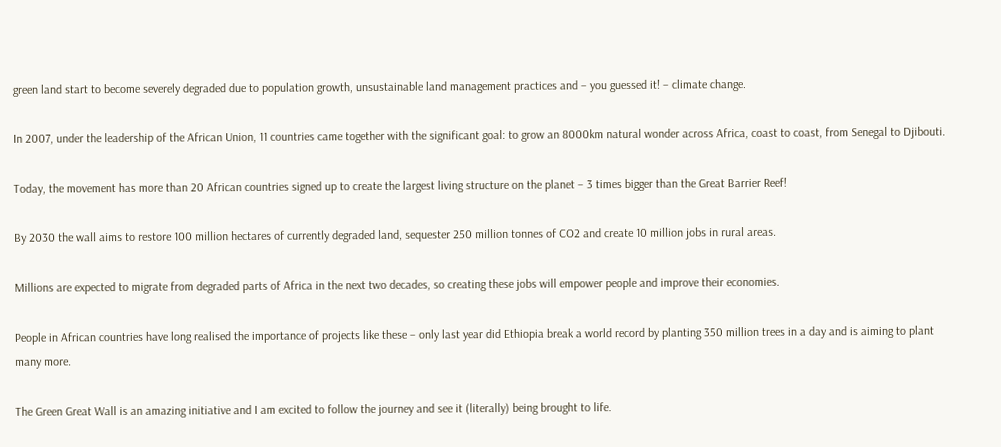green land start to become severely degraded due to population growth, unsustainable land management practices and – you guessed it! – climate change.

In 2007, under the leadership of the African Union, 11 countries came together with the significant goal: to grow an 8000km natural wonder across Africa, coast to coast, from Senegal to Djibouti.

Today, the movement has more than 20 African countries signed up to create the largest living structure on the planet – 3 times bigger than the Great Barrier Reef!

By 2030 the wall aims to restore 100 million hectares of currently degraded land, sequester 250 million tonnes of CO2 and create 10 million jobs in rural areas.

Millions are expected to migrate from degraded parts of Africa in the next two decades, so creating these jobs will empower people and improve their economies.

People in African countries have long realised the importance of projects like these – only last year did Ethiopia break a world record by planting 350 million trees in a day and is aiming to plant many more.

The Green Great Wall is an amazing initiative and I am excited to follow the journey and see it (literally) being brought to life.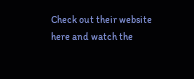Check out their website here and watch the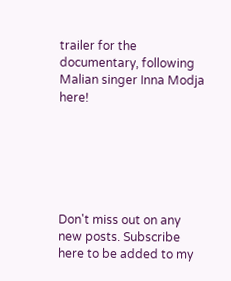trailer for the documentary, following Malian singer Inna Modja here!






Don't miss out on any new posts. Subscribe here to be added to my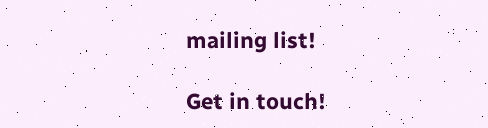mailing list!

Get in touch!